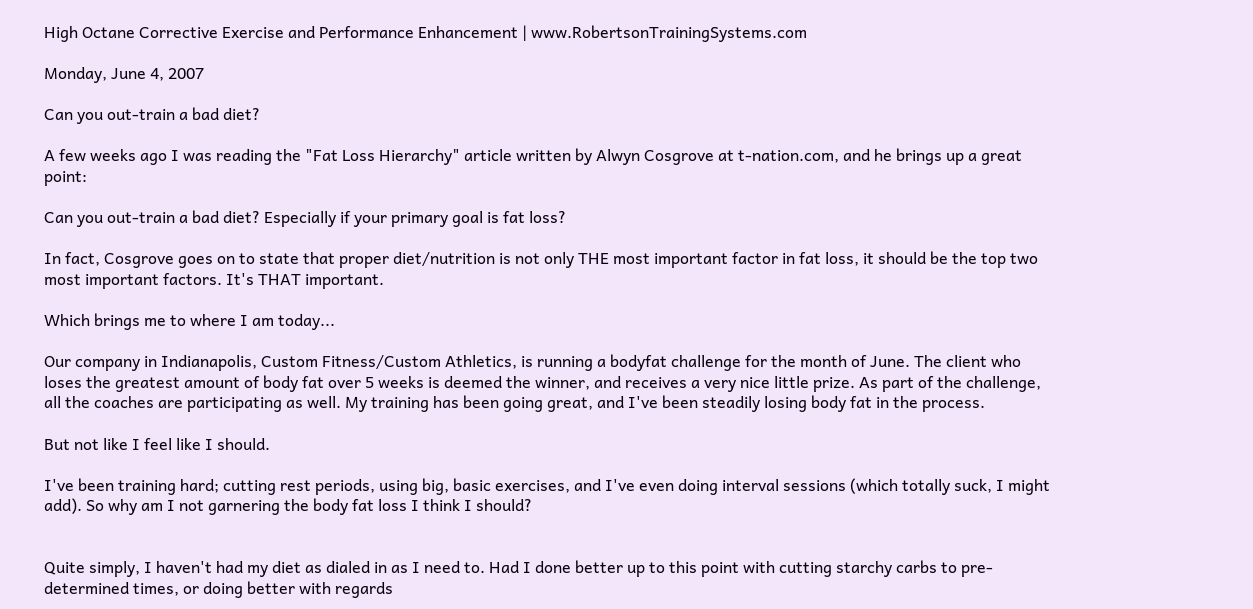High Octane Corrective Exercise and Performance Enhancement | www.RobertsonTrainingSystems.com

Monday, June 4, 2007

Can you out-train a bad diet?

A few weeks ago I was reading the "Fat Loss Hierarchy" article written by Alwyn Cosgrove at t-nation.com, and he brings up a great point:

Can you out-train a bad diet? Especially if your primary goal is fat loss?

In fact, Cosgrove goes on to state that proper diet/nutrition is not only THE most important factor in fat loss, it should be the top two most important factors. It's THAT important.

Which brings me to where I am today...

Our company in Indianapolis, Custom Fitness/Custom Athletics, is running a bodyfat challenge for the month of June. The client who loses the greatest amount of body fat over 5 weeks is deemed the winner, and receives a very nice little prize. As part of the challenge, all the coaches are participating as well. My training has been going great, and I've been steadily losing body fat in the process.

But not like I feel like I should.

I've been training hard; cutting rest periods, using big, basic exercises, and I've even doing interval sessions (which totally suck, I might add). So why am I not garnering the body fat loss I think I should?


Quite simply, I haven't had my diet as dialed in as I need to. Had I done better up to this point with cutting starchy carbs to pre-determined times, or doing better with regards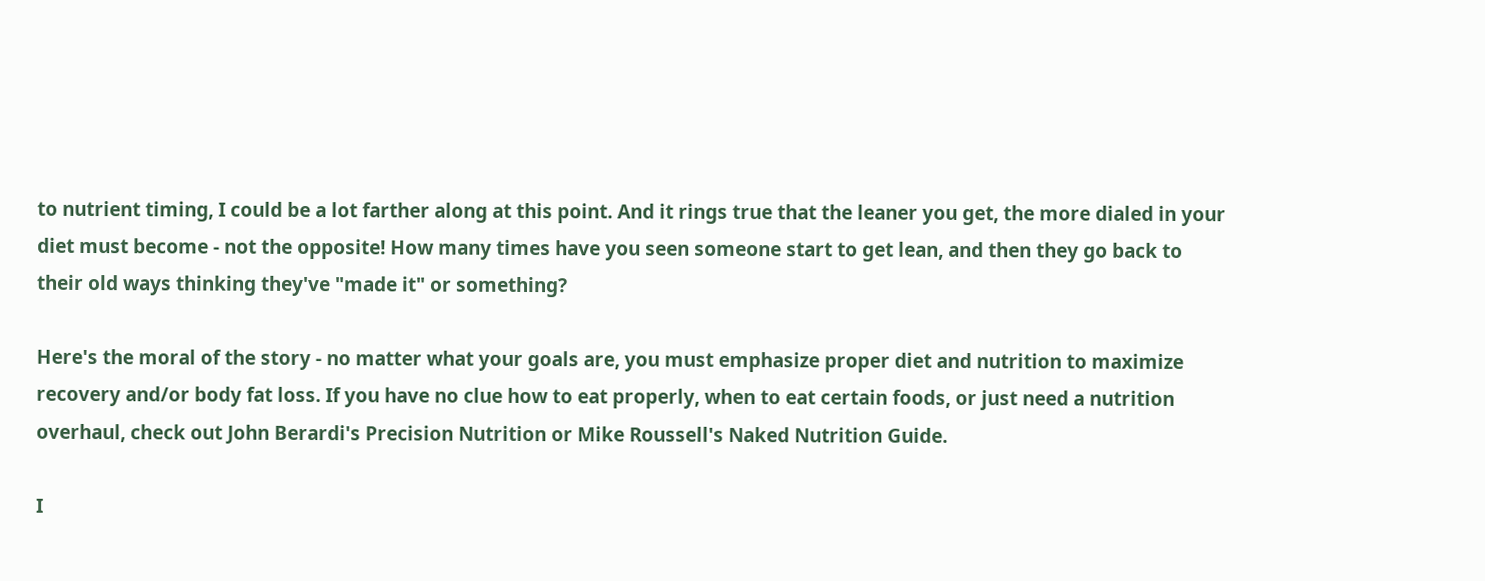to nutrient timing, I could be a lot farther along at this point. And it rings true that the leaner you get, the more dialed in your diet must become - not the opposite! How many times have you seen someone start to get lean, and then they go back to their old ways thinking they've "made it" or something?

Here's the moral of the story - no matter what your goals are, you must emphasize proper diet and nutrition to maximize recovery and/or body fat loss. If you have no clue how to eat properly, when to eat certain foods, or just need a nutrition overhaul, check out John Berardi's Precision Nutrition or Mike Roussell's Naked Nutrition Guide.

I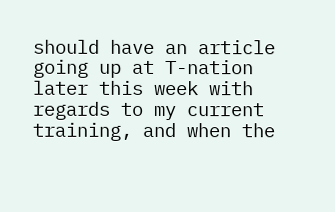should have an article going up at T-nation later this week with regards to my current training, and when the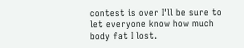contest is over I'll be sure to let everyone know how much body fat I lost.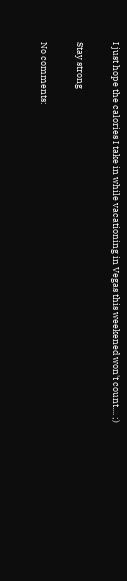I just hope the calories I take in while vacationing in Vegas this weekened won't count.... ;)

Stay strong

No comments: